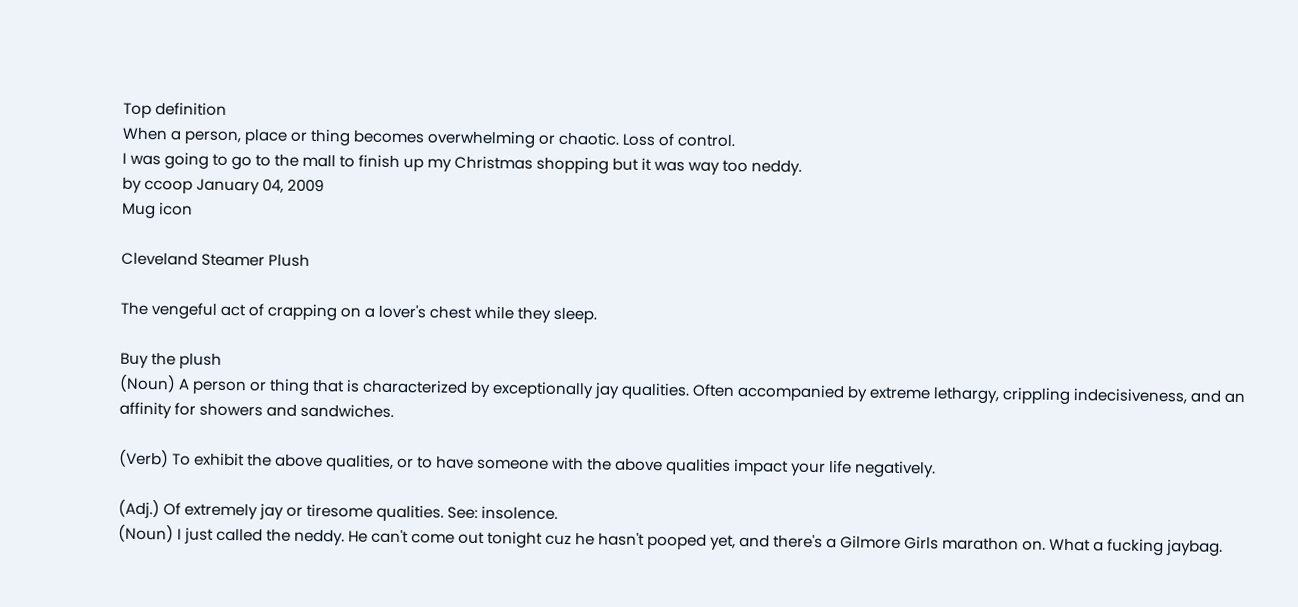Top definition
When a person, place or thing becomes overwhelming or chaotic. Loss of control.
I was going to go to the mall to finish up my Christmas shopping but it was way too neddy.
by ccoop January 04, 2009
Mug icon

Cleveland Steamer Plush

The vengeful act of crapping on a lover's chest while they sleep.

Buy the plush
(Noun) A person or thing that is characterized by exceptionally jay qualities. Often accompanied by extreme lethargy, crippling indecisiveness, and an affinity for showers and sandwiches.

(Verb) To exhibit the above qualities, or to have someone with the above qualities impact your life negatively.

(Adj.) Of extremely jay or tiresome qualities. See: insolence.
(Noun) I just called the neddy. He can't come out tonight cuz he hasn't pooped yet, and there's a Gilmore Girls marathon on. What a fucking jaybag.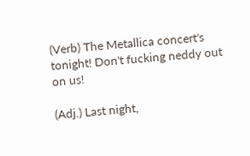(Verb) The Metallica concert's tonight! Don't fucking neddy out on us!

(Adj.) Last night,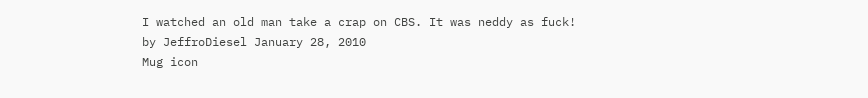I watched an old man take a crap on CBS. It was neddy as fuck!
by JeffroDiesel January 28, 2010
Mug icon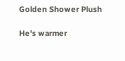Golden Shower Plush

He's warmer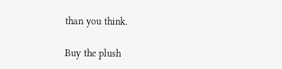than you think.

Buy the plush